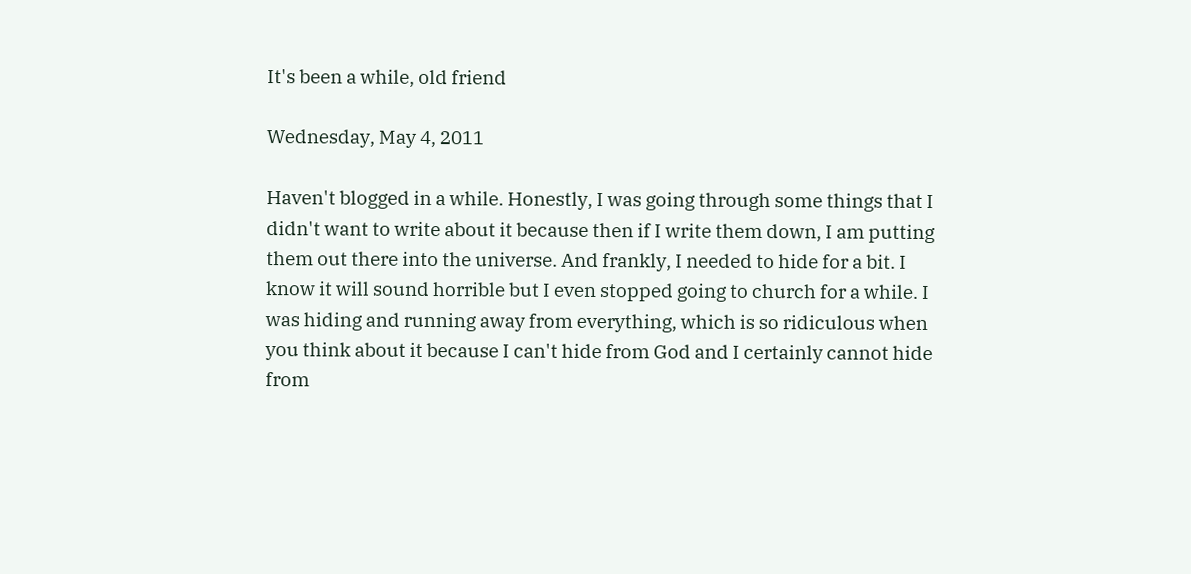It's been a while, old friend

Wednesday, May 4, 2011

Haven't blogged in a while. Honestly, I was going through some things that I didn't want to write about it because then if I write them down, I am putting them out there into the universe. And frankly, I needed to hide for a bit. I know it will sound horrible but I even stopped going to church for a while. I was hiding and running away from everything, which is so ridiculous when you think about it because I can't hide from God and I certainly cannot hide from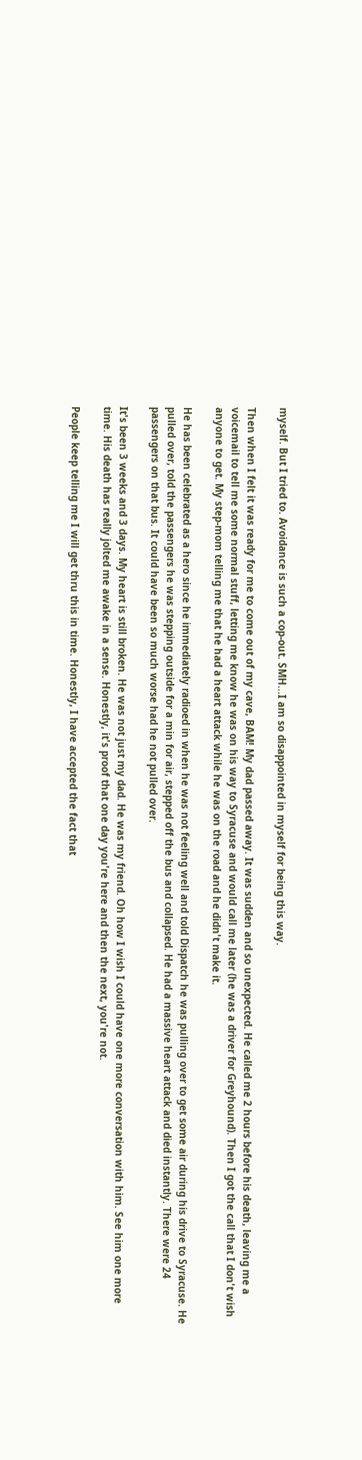myself. But I tried to. Avoidance is such a cop-out. SMH...I am so disappointed in myself for being this way.

Then when I felt it was ready for me to come out of my cave, BAM! My dad passed away. It was sudden and so unexpected. He called me 2 hours before his death, leaving me a voicemail to tell me some normal stuff, letting me know he was on his way to Syracuse and would call me later (he was a driver for Greyhound). Then I got the call that I don't wish anyone to get. My step-mom telling me that he had a heart attack while he was on the road and he didn't make it.

He has been celebrated as a hero since he immediately radioed in when he was not feeling well and told Dispatch he was pulling over to get some air during his drive to Syracuse. He pulled over, told the passengers he was stepping outside for a min for air, stepped off the bus and collapsed. He had a massive heart attack and died instantly. There were 24 passengers on that bus. It could have been so much worse had he not pulled over.

It's been 3 weeks and 3 days. My heart is still broken. He was not just my dad. He was my friend. Oh how I wish I could have one more conversation with him. See him one more time. His death has really jolted me awake in a sense. Honestly, it's proof that one day you're here and then the next, you're not.

People keep telling me I will get thru this in time. Honestly, I have accepted the fact that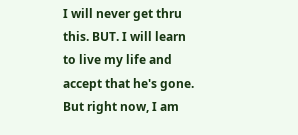I will never get thru this. BUT. I will learn to live my life and accept that he's gone. But right now, I am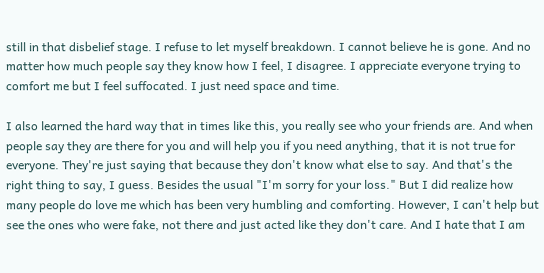still in that disbelief stage. I refuse to let myself breakdown. I cannot believe he is gone. And no matter how much people say they know how I feel, I disagree. I appreciate everyone trying to comfort me but I feel suffocated. I just need space and time.

I also learned the hard way that in times like this, you really see who your friends are. And when people say they are there for you and will help you if you need anything, that it is not true for everyone. They're just saying that because they don't know what else to say. And that's the right thing to say, I guess. Besides the usual "I'm sorry for your loss." But I did realize how many people do love me which has been very humbling and comforting. However, I can't help but see the ones who were fake, not there and just acted like they don't care. And I hate that I am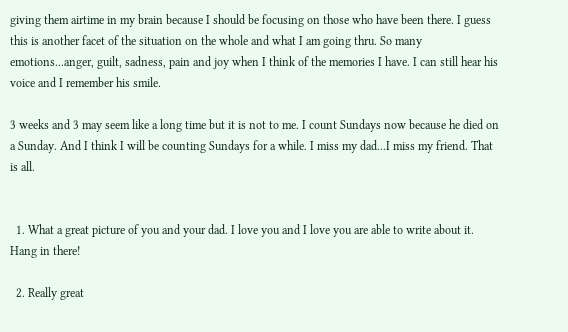giving them airtime in my brain because I should be focusing on those who have been there. I guess this is another facet of the situation on the whole and what I am going thru. So many emotions...anger, guilt, sadness, pain and joy when I think of the memories I have. I can still hear his voice and I remember his smile.

3 weeks and 3 may seem like a long time but it is not to me. I count Sundays now because he died on a Sunday. And I think I will be counting Sundays for a while. I miss my dad...I miss my friend. That is all.


  1. What a great picture of you and your dad. I love you and I love you are able to write about it. Hang in there!

  2. Really great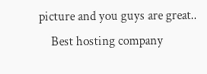picture and you guys are great..
    Best hosting company